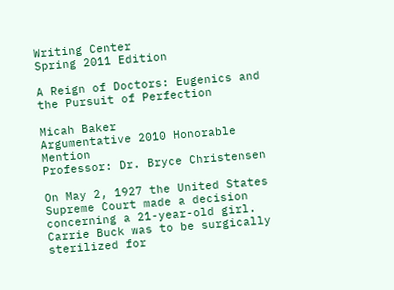Writing Center
Spring 2011 Edition

A Reign of Doctors: Eugenics and the Pursuit of Perfection

Micah Baker
Argumentative 2010 Honorable Mention
Professor: Dr. Bryce Christensen

On May 2, 1927 the United States Supreme Court made a decision concerning a 21-year-old girl. Carrie Buck was to be surgically sterilized for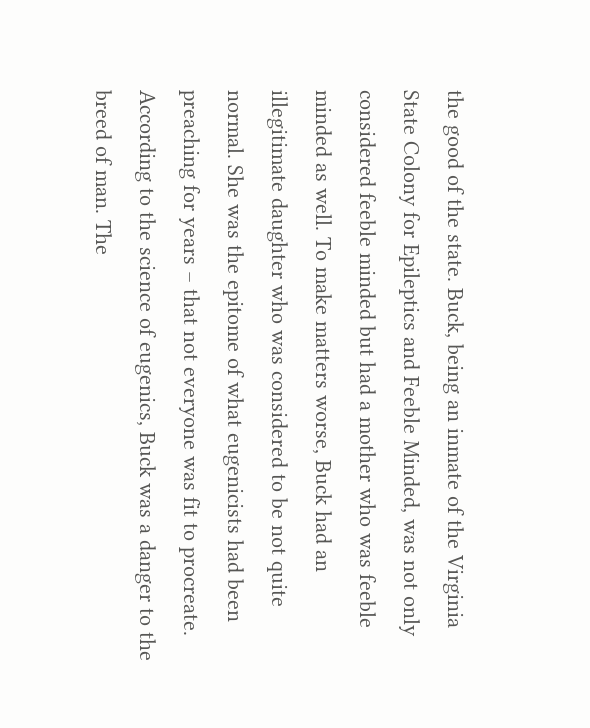the good of the state. Buck, being an inmate of the Virginia State Colony for Epileptics and Feeble Minded, was not only considered feeble minded but had a mother who was feeble minded as well. To make matters worse, Buck had an illegitimate daughter who was considered to be not quite normal. She was the epitome of what eugenicists had been preaching for years – that not everyone was fit to procreate. According to the science of eugenics, Buck was a danger to the breed of man. The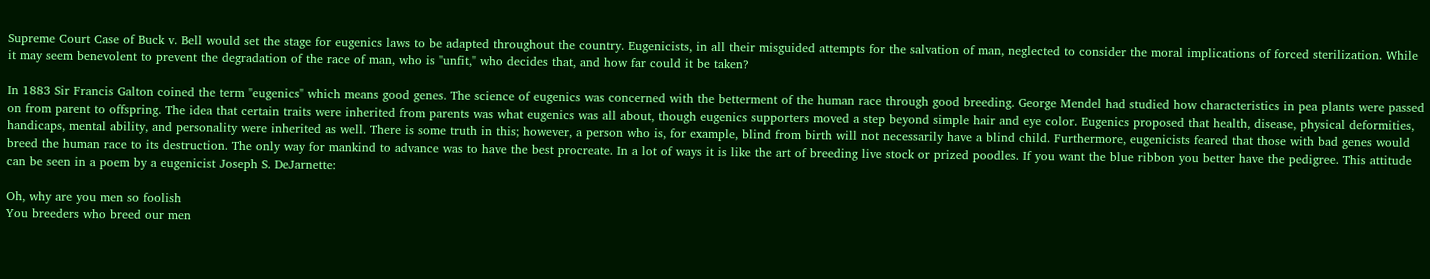Supreme Court Case of Buck v. Bell would set the stage for eugenics laws to be adapted throughout the country. Eugenicists, in all their misguided attempts for the salvation of man, neglected to consider the moral implications of forced sterilization. While it may seem benevolent to prevent the degradation of the race of man, who is "unfit," who decides that, and how far could it be taken?

In 1883 Sir Francis Galton coined the term "eugenics" which means good genes. The science of eugenics was concerned with the betterment of the human race through good breeding. George Mendel had studied how characteristics in pea plants were passed on from parent to offspring. The idea that certain traits were inherited from parents was what eugenics was all about, though eugenics supporters moved a step beyond simple hair and eye color. Eugenics proposed that health, disease, physical deformities, handicaps, mental ability, and personality were inherited as well. There is some truth in this; however, a person who is, for example, blind from birth will not necessarily have a blind child. Furthermore, eugenicists feared that those with bad genes would breed the human race to its destruction. The only way for mankind to advance was to have the best procreate. In a lot of ways it is like the art of breeding live stock or prized poodles. If you want the blue ribbon you better have the pedigree. This attitude can be seen in a poem by a eugenicist Joseph S. DeJarnette:

Oh, why are you men so foolish
You breeders who breed our men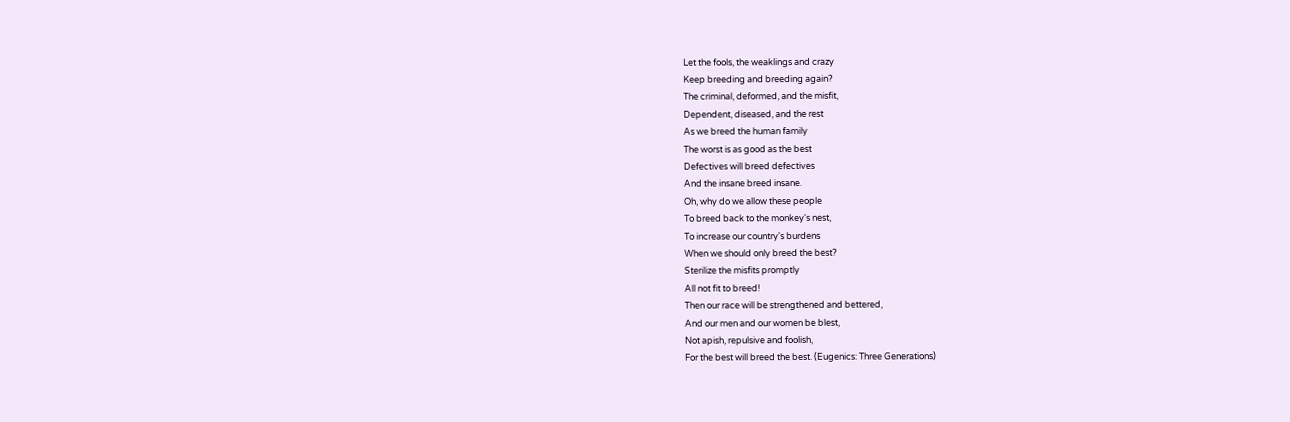Let the fools, the weaklings and crazy
Keep breeding and breeding again?
The criminal, deformed, and the misfit,
Dependent, diseased, and the rest
As we breed the human family
The worst is as good as the best
Defectives will breed defectives
And the insane breed insane.
Oh, why do we allow these people
To breed back to the monkey's nest,
To increase our country's burdens
When we should only breed the best?
Sterilize the misfits promptly
All not fit to breed!
Then our race will be strengthened and bettered,
And our men and our women be blest,
Not apish, repulsive and foolish,
For the best will breed the best. (Eugenics: Three Generations)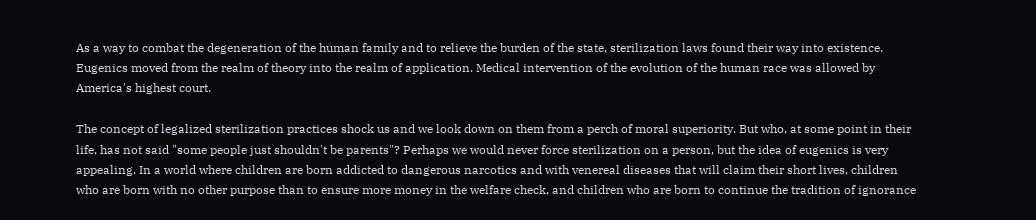As a way to combat the degeneration of the human family and to relieve the burden of the state, sterilization laws found their way into existence. Eugenics moved from the realm of theory into the realm of application. Medical intervention of the evolution of the human race was allowed by America's highest court.

The concept of legalized sterilization practices shock us and we look down on them from a perch of moral superiority. But who, at some point in their life, has not said "some people just shouldn't be parents"? Perhaps we would never force sterilization on a person, but the idea of eugenics is very appealing. In a world where children are born addicted to dangerous narcotics and with venereal diseases that will claim their short lives, children who are born with no other purpose than to ensure more money in the welfare check, and children who are born to continue the tradition of ignorance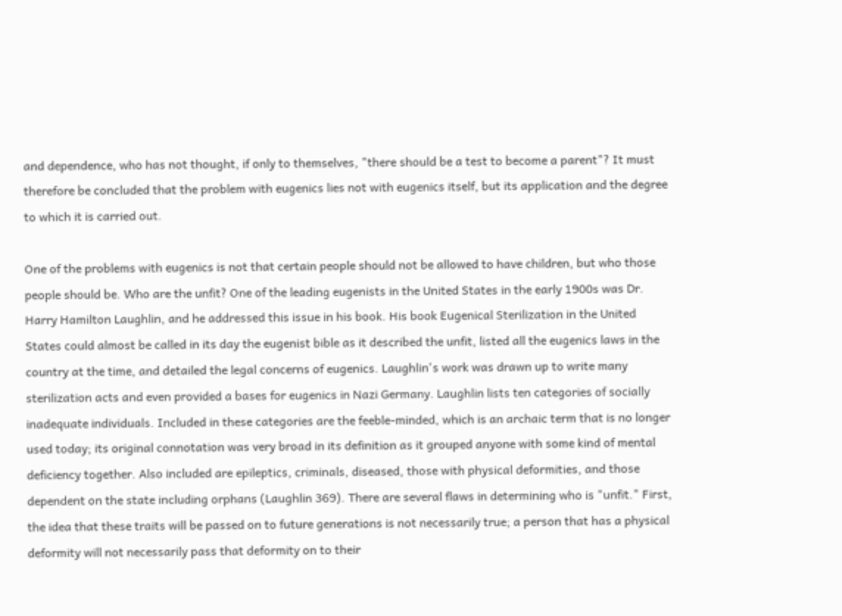and dependence, who has not thought, if only to themselves, "there should be a test to become a parent"? It must therefore be concluded that the problem with eugenics lies not with eugenics itself, but its application and the degree to which it is carried out.

One of the problems with eugenics is not that certain people should not be allowed to have children, but who those people should be. Who are the unfit? One of the leading eugenists in the United States in the early 1900s was Dr. Harry Hamilton Laughlin, and he addressed this issue in his book. His book Eugenical Sterilization in the United States could almost be called in its day the eugenist bible as it described the unfit, listed all the eugenics laws in the country at the time, and detailed the legal concerns of eugenics. Laughlin's work was drawn up to write many sterilization acts and even provided a bases for eugenics in Nazi Germany. Laughlin lists ten categories of socially inadequate individuals. Included in these categories are the feeble-minded, which is an archaic term that is no longer used today; its original connotation was very broad in its definition as it grouped anyone with some kind of mental deficiency together. Also included are epileptics, criminals, diseased, those with physical deformities, and those dependent on the state including orphans (Laughlin 369). There are several flaws in determining who is "unfit." First, the idea that these traits will be passed on to future generations is not necessarily true; a person that has a physical deformity will not necessarily pass that deformity on to their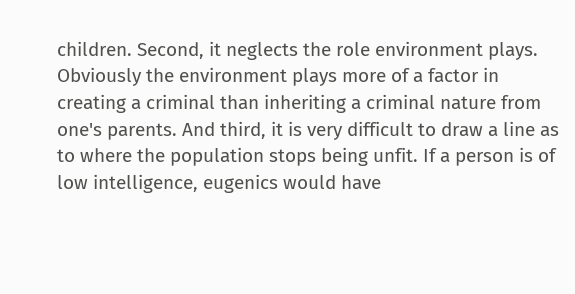children. Second, it neglects the role environment plays. Obviously the environment plays more of a factor in creating a criminal than inheriting a criminal nature from one's parents. And third, it is very difficult to draw a line as to where the population stops being unfit. If a person is of low intelligence, eugenics would have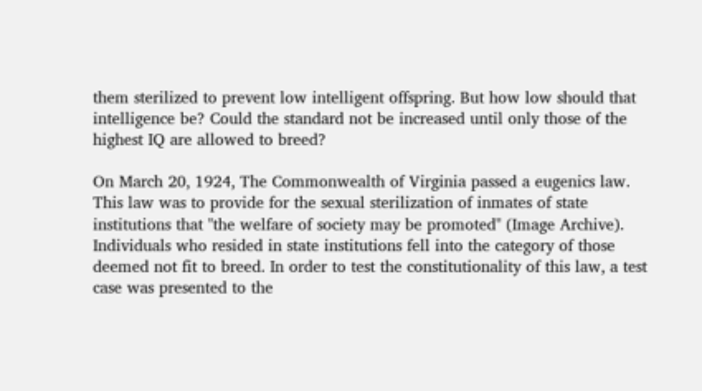them sterilized to prevent low intelligent offspring. But how low should that intelligence be? Could the standard not be increased until only those of the highest IQ are allowed to breed?

On March 20, 1924, The Commonwealth of Virginia passed a eugenics law. This law was to provide for the sexual sterilization of inmates of state institutions that "the welfare of society may be promoted" (Image Archive). Individuals who resided in state institutions fell into the category of those deemed not fit to breed. In order to test the constitutionality of this law, a test case was presented to the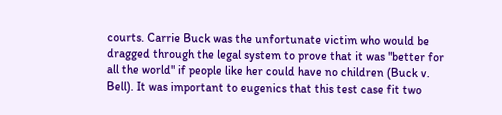courts. Carrie Buck was the unfortunate victim who would be dragged through the legal system to prove that it was "better for all the world" if people like her could have no children (Buck v. Bell). It was important to eugenics that this test case fit two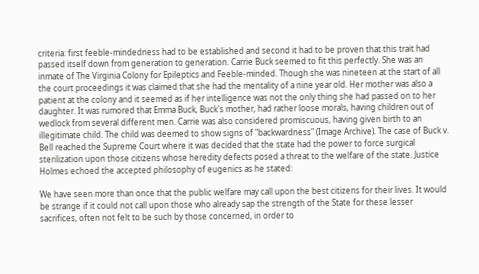criteria: first feeble-mindedness had to be established and second it had to be proven that this trait had passed itself down from generation to generation. Carrie Buck seemed to fit this perfectly. She was an inmate of The Virginia Colony for Epileptics and Feeble-minded. Though she was nineteen at the start of all the court proceedings it was claimed that she had the mentality of a nine year old. Her mother was also a patient at the colony and it seemed as if her intelligence was not the only thing she had passed on to her daughter. It was rumored that Emma Buck, Buck's mother, had rather loose morals, having children out of wedlock from several different men. Carrie was also considered promiscuous, having given birth to an illegitimate child. The child was deemed to show signs of "backwardness" (Image Archive). The case of Buck v. Bell reached the Supreme Court where it was decided that the state had the power to force surgical sterilization upon those citizens whose heredity defects posed a threat to the welfare of the state. Justice Holmes echoed the accepted philosophy of eugenics as he stated:

We have seen more than once that the public welfare may call upon the best citizens for their lives. It would be strange if it could not call upon those who already sap the strength of the State for these lesser sacrifices, often not felt to be such by those concerned, in order to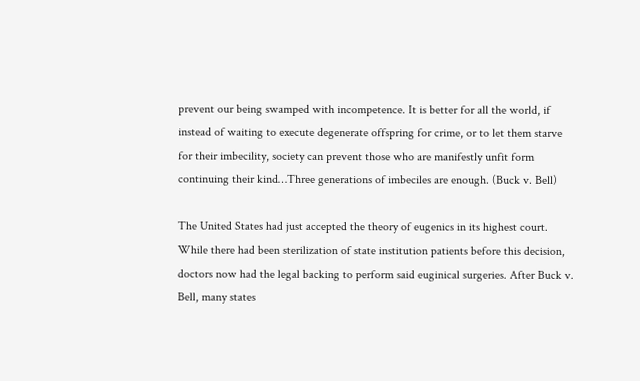prevent our being swamped with incompetence. It is better for all the world, if instead of waiting to execute degenerate offspring for crime, or to let them starve for their imbecility, society can prevent those who are manifestly unfit form continuing their kind…Three generations of imbeciles are enough. (Buck v. Bell)

The United States had just accepted the theory of eugenics in its highest court. While there had been sterilization of state institution patients before this decision, doctors now had the legal backing to perform said euginical surgeries. After Buck v. Bell, many states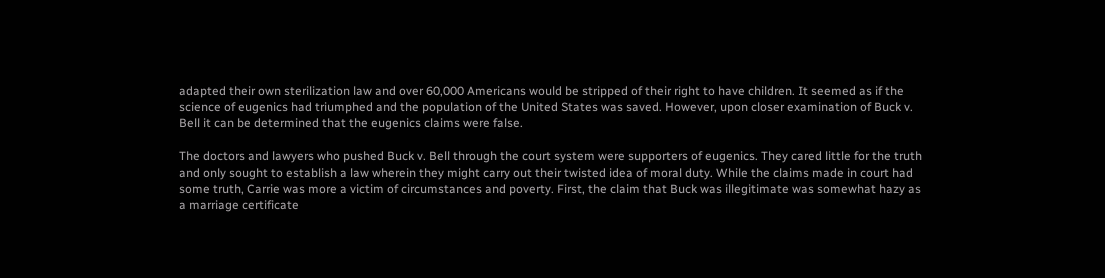adapted their own sterilization law and over 60,000 Americans would be stripped of their right to have children. It seemed as if the science of eugenics had triumphed and the population of the United States was saved. However, upon closer examination of Buck v. Bell it can be determined that the eugenics claims were false.

The doctors and lawyers who pushed Buck v. Bell through the court system were supporters of eugenics. They cared little for the truth and only sought to establish a law wherein they might carry out their twisted idea of moral duty. While the claims made in court had some truth, Carrie was more a victim of circumstances and poverty. First, the claim that Buck was illegitimate was somewhat hazy as a marriage certificate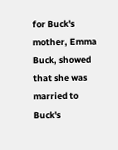for Buck's mother, Emma Buck, showed that she was married to Buck's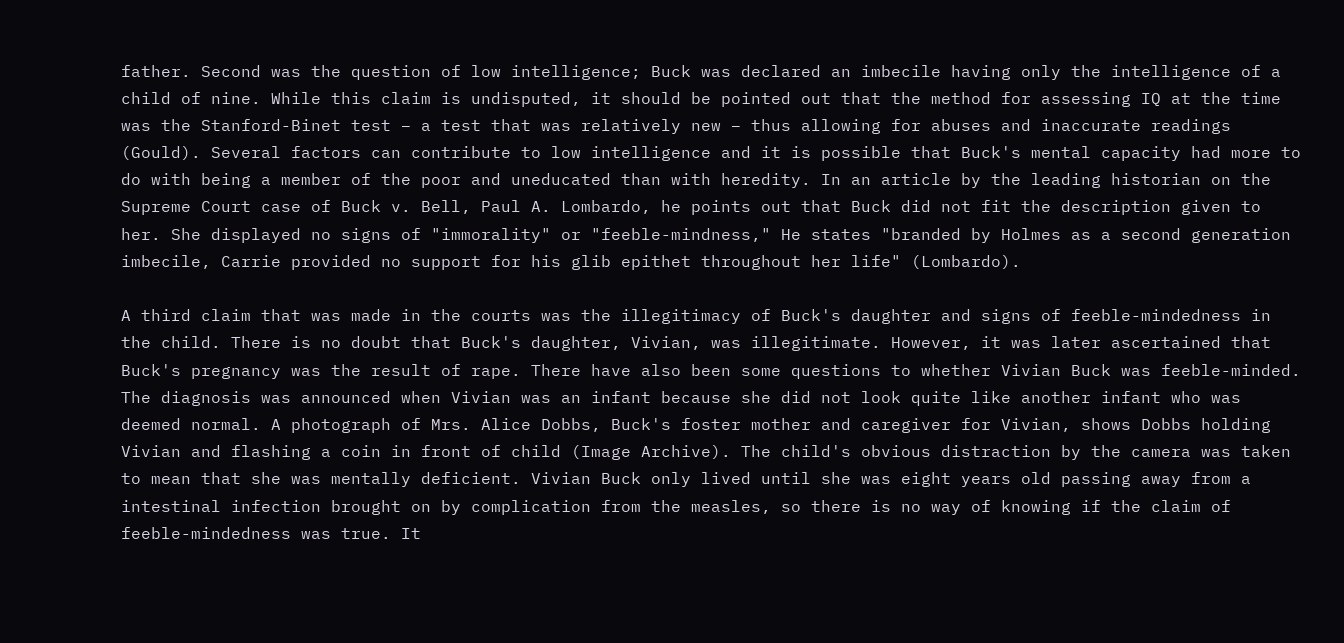father. Second was the question of low intelligence; Buck was declared an imbecile having only the intelligence of a child of nine. While this claim is undisputed, it should be pointed out that the method for assessing IQ at the time was the Stanford-Binet test – a test that was relatively new – thus allowing for abuses and inaccurate readings (Gould). Several factors can contribute to low intelligence and it is possible that Buck's mental capacity had more to do with being a member of the poor and uneducated than with heredity. In an article by the leading historian on the Supreme Court case of Buck v. Bell, Paul A. Lombardo, he points out that Buck did not fit the description given to her. She displayed no signs of "immorality" or "feeble-mindness," He states "branded by Holmes as a second generation imbecile, Carrie provided no support for his glib epithet throughout her life" (Lombardo).

A third claim that was made in the courts was the illegitimacy of Buck's daughter and signs of feeble-mindedness in the child. There is no doubt that Buck's daughter, Vivian, was illegitimate. However, it was later ascertained that Buck's pregnancy was the result of rape. There have also been some questions to whether Vivian Buck was feeble-minded. The diagnosis was announced when Vivian was an infant because she did not look quite like another infant who was deemed normal. A photograph of Mrs. Alice Dobbs, Buck's foster mother and caregiver for Vivian, shows Dobbs holding Vivian and flashing a coin in front of child (Image Archive). The child's obvious distraction by the camera was taken to mean that she was mentally deficient. Vivian Buck only lived until she was eight years old passing away from a intestinal infection brought on by complication from the measles, so there is no way of knowing if the claim of feeble-mindedness was true. It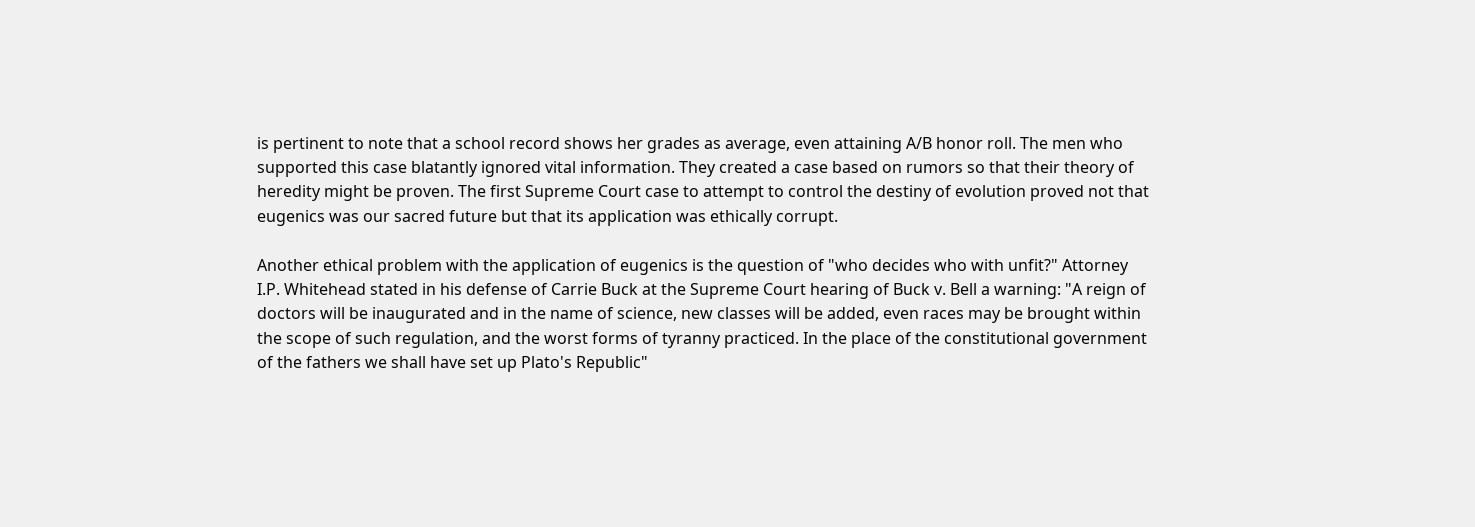is pertinent to note that a school record shows her grades as average, even attaining A/B honor roll. The men who supported this case blatantly ignored vital information. They created a case based on rumors so that their theory of heredity might be proven. The first Supreme Court case to attempt to control the destiny of evolution proved not that eugenics was our sacred future but that its application was ethically corrupt.

Another ethical problem with the application of eugenics is the question of "who decides who with unfit?" Attorney I.P. Whitehead stated in his defense of Carrie Buck at the Supreme Court hearing of Buck v. Bell a warning: "A reign of doctors will be inaugurated and in the name of science, new classes will be added, even races may be brought within the scope of such regulation, and the worst forms of tyranny practiced. In the place of the constitutional government of the fathers we shall have set up Plato's Republic"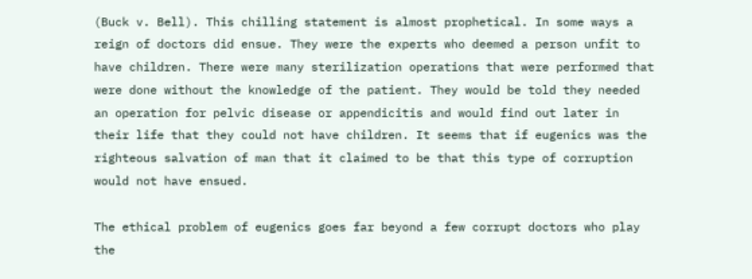(Buck v. Bell). This chilling statement is almost prophetical. In some ways a reign of doctors did ensue. They were the experts who deemed a person unfit to have children. There were many sterilization operations that were performed that were done without the knowledge of the patient. They would be told they needed an operation for pelvic disease or appendicitis and would find out later in their life that they could not have children. It seems that if eugenics was the righteous salvation of man that it claimed to be that this type of corruption would not have ensued.

The ethical problem of eugenics goes far beyond a few corrupt doctors who play the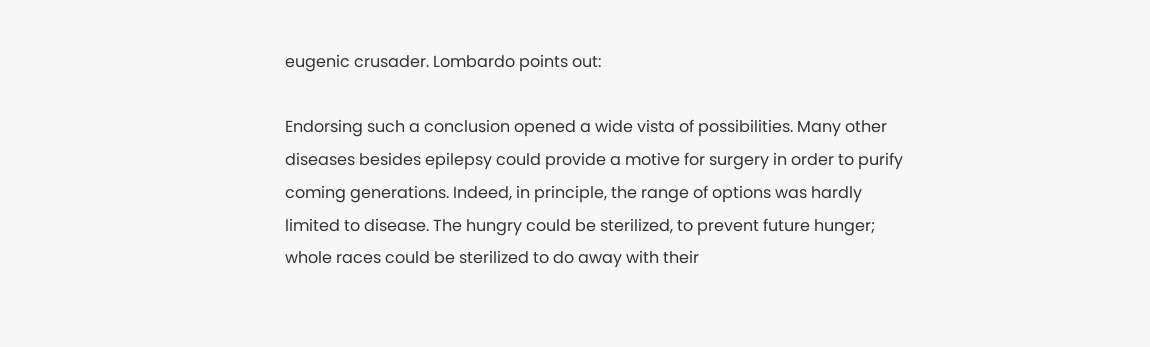eugenic crusader. Lombardo points out:

Endorsing such a conclusion opened a wide vista of possibilities. Many other diseases besides epilepsy could provide a motive for surgery in order to purify coming generations. Indeed, in principle, the range of options was hardly limited to disease. The hungry could be sterilized, to prevent future hunger; whole races could be sterilized to do away with their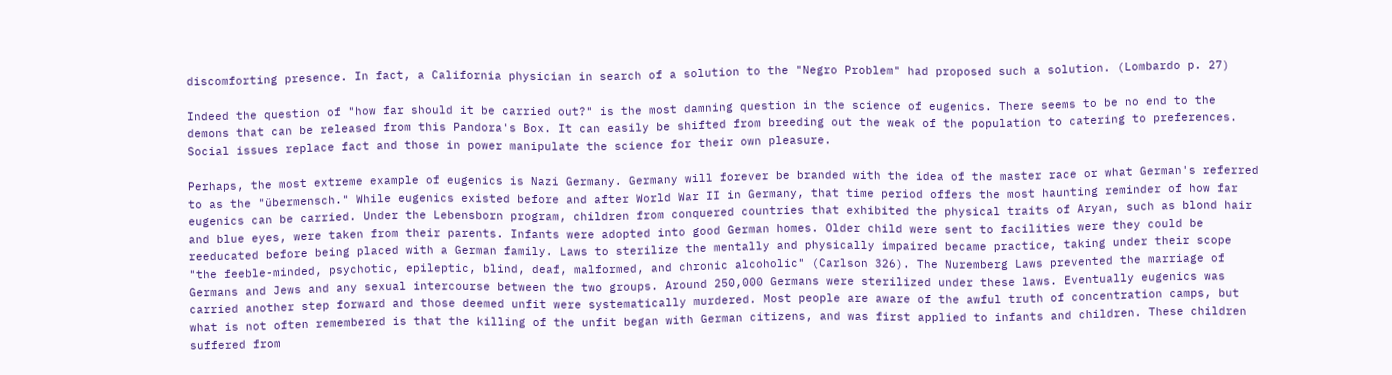discomforting presence. In fact, a California physician in search of a solution to the "Negro Problem" had proposed such a solution. (Lombardo p. 27)

Indeed the question of "how far should it be carried out?" is the most damning question in the science of eugenics. There seems to be no end to the demons that can be released from this Pandora's Box. It can easily be shifted from breeding out the weak of the population to catering to preferences. Social issues replace fact and those in power manipulate the science for their own pleasure.

Perhaps, the most extreme example of eugenics is Nazi Germany. Germany will forever be branded with the idea of the master race or what German's referred to as the "übermensch." While eugenics existed before and after World War II in Germany, that time period offers the most haunting reminder of how far eugenics can be carried. Under the Lebensborn program, children from conquered countries that exhibited the physical traits of Aryan, such as blond hair and blue eyes, were taken from their parents. Infants were adopted into good German homes. Older child were sent to facilities were they could be reeducated before being placed with a German family. Laws to sterilize the mentally and physically impaired became practice, taking under their scope "the feeble-minded, psychotic, epileptic, blind, deaf, malformed, and chronic alcoholic" (Carlson 326). The Nuremberg Laws prevented the marriage of Germans and Jews and any sexual intercourse between the two groups. Around 250,000 Germans were sterilized under these laws. Eventually eugenics was carried another step forward and those deemed unfit were systematically murdered. Most people are aware of the awful truth of concentration camps, but what is not often remembered is that the killing of the unfit began with German citizens, and was first applied to infants and children. These children suffered from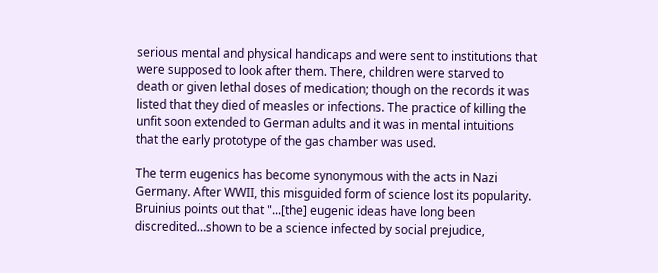serious mental and physical handicaps and were sent to institutions that were supposed to look after them. There, children were starved to death or given lethal doses of medication; though on the records it was listed that they died of measles or infections. The practice of killing the unfit soon extended to German adults and it was in mental intuitions that the early prototype of the gas chamber was used.

The term eugenics has become synonymous with the acts in Nazi Germany. After WWII, this misguided form of science lost its popularity. Bruinius points out that "...[the] eugenic ideas have long been discredited…shown to be a science infected by social prejudice,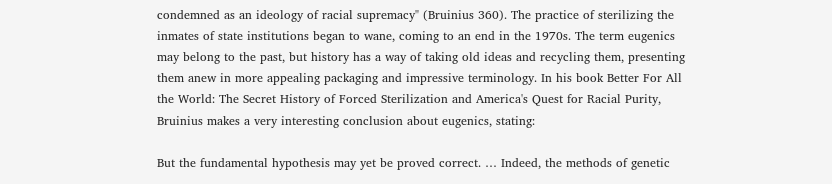condemned as an ideology of racial supremacy" (Bruinius 360). The practice of sterilizing the inmates of state institutions began to wane, coming to an end in the 1970s. The term eugenics may belong to the past, but history has a way of taking old ideas and recycling them, presenting them anew in more appealing packaging and impressive terminology. In his book Better For All the World: The Secret History of Forced Sterilization and America's Quest for Racial Purity, Bruinius makes a very interesting conclusion about eugenics, stating:

But the fundamental hypothesis may yet be proved correct. … Indeed, the methods of genetic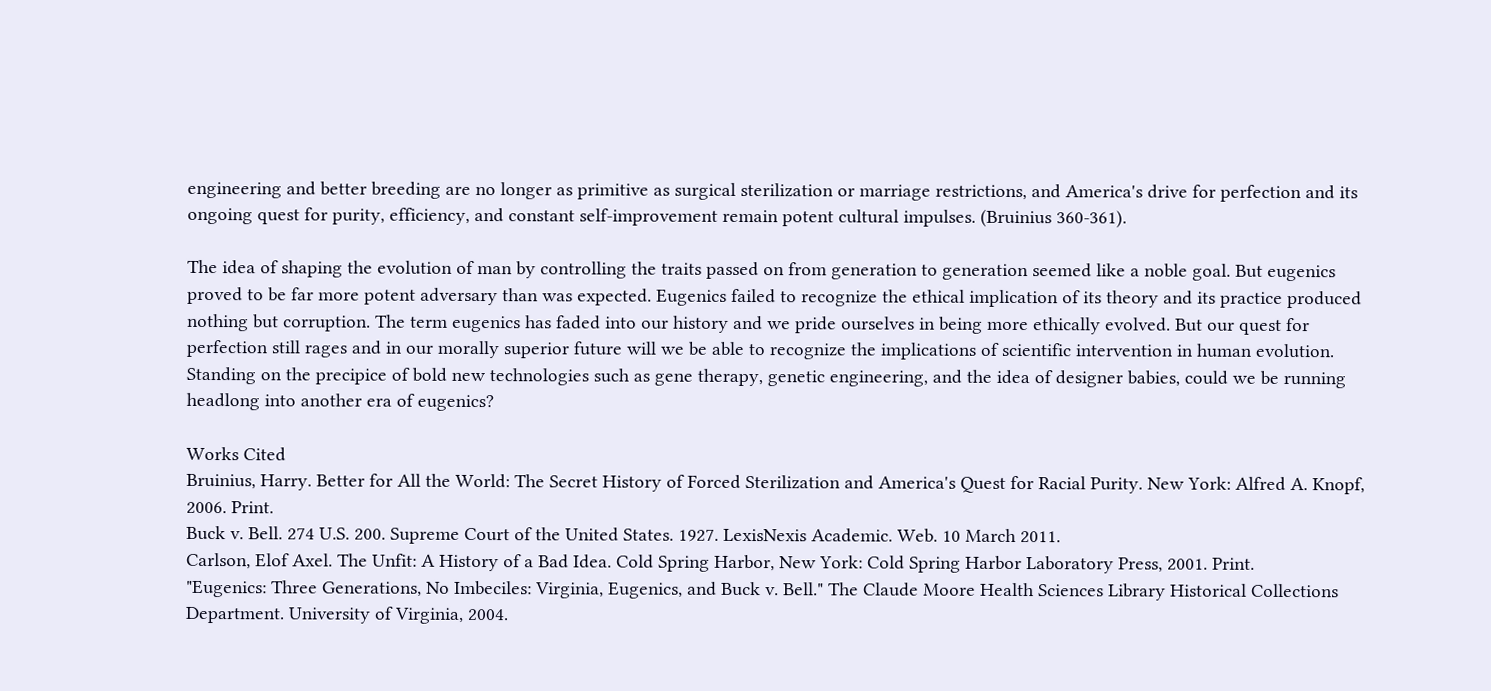engineering and better breeding are no longer as primitive as surgical sterilization or marriage restrictions, and America's drive for perfection and its ongoing quest for purity, efficiency, and constant self-improvement remain potent cultural impulses. (Bruinius 360-361).

The idea of shaping the evolution of man by controlling the traits passed on from generation to generation seemed like a noble goal. But eugenics proved to be far more potent adversary than was expected. Eugenics failed to recognize the ethical implication of its theory and its practice produced nothing but corruption. The term eugenics has faded into our history and we pride ourselves in being more ethically evolved. But our quest for perfection still rages and in our morally superior future will we be able to recognize the implications of scientific intervention in human evolution. Standing on the precipice of bold new technologies such as gene therapy, genetic engineering, and the idea of designer babies, could we be running headlong into another era of eugenics?

Works Cited
Bruinius, Harry. Better for All the World: The Secret History of Forced Sterilization and America's Quest for Racial Purity. New York: Alfred A. Knopf, 2006. Print.
Buck v. Bell. 274 U.S. 200. Supreme Court of the United States. 1927. LexisNexis Academic. Web. 10 March 2011.
Carlson, Elof Axel. The Unfit: A History of a Bad Idea. Cold Spring Harbor, New York: Cold Spring Harbor Laboratory Press, 2001. Print.
"Eugenics: Three Generations, No Imbeciles: Virginia, Eugenics, and Buck v. Bell." The Claude Moore Health Sciences Library Historical Collections Department. University of Virginia, 2004.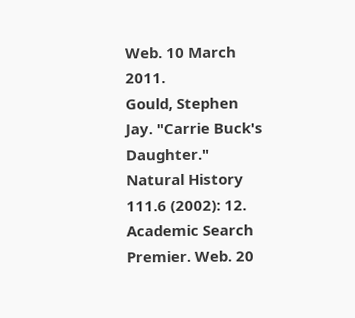Web. 10 March 2011.
Gould, Stephen Jay. "Carrie Buck's Daughter." Natural History 111.6 (2002): 12. Academic Search Premier. Web. 20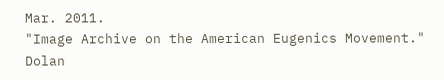Mar. 2011.
"Image Archive on the American Eugenics Movement." Dolan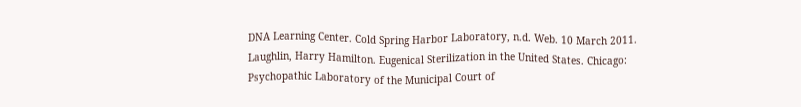DNA Learning Center. Cold Spring Harbor Laboratory, n.d. Web. 10 March 2011.
Laughlin, Harry Hamilton. Eugenical Sterilization in the United States. Chicago: Psychopathic Laboratory of the Municipal Court of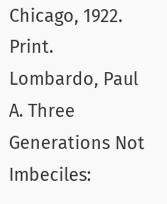Chicago, 1922. Print.
Lombardo, Paul A. Three Generations Not Imbeciles: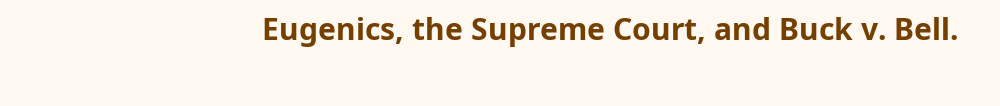Eugenics, the Supreme Court, and Buck v. Bell.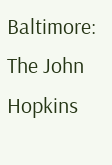Baltimore: The John Hopkins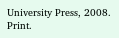University Press, 2008. Print.